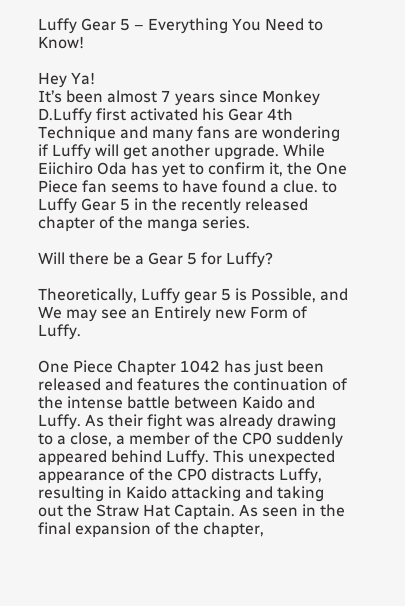Luffy Gear 5 – Everything You Need to Know!

Hey Ya!
It’s been almost 7 years since Monkey D.Luffy first activated his Gear 4th Technique and many fans are wondering if Luffy will get another upgrade. While Eiichiro Oda has yet to confirm it, the One Piece fan seems to have found a clue. to Luffy Gear 5 in the recently released chapter of the manga series.

Will there be a Gear 5 for Luffy?

Theoretically, Luffy gear 5 is Possible, and We may see an Entirely new Form of Luffy.

One Piece Chapter 1042 has just been released and features the continuation of the intense battle between Kaido and Luffy. As their fight was already drawing to a close, a member of the CP0 suddenly appeared behind Luffy. This unexpected appearance of the CP0 distracts Luffy, resulting in Kaido attacking and taking out the Straw Hat Captain. As seen in the final expansion of the chapter,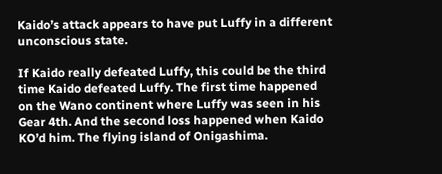Kaido’s attack appears to have put Luffy in a different unconscious state.

If Kaido really defeated Luffy, this could be the third time Kaido defeated Luffy. The first time happened on the Wano continent where Luffy was seen in his Gear 4th. And the second loss happened when Kaido KO’d him. The flying island of Onigashima.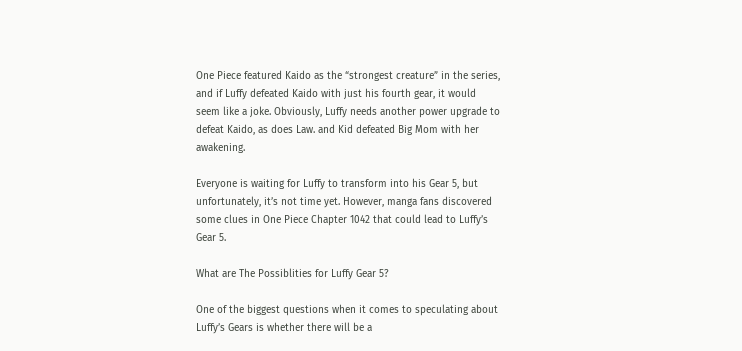One Piece featured Kaido as the “strongest creature” in the series, and if Luffy defeated Kaido with just his fourth gear, it would seem like a joke. Obviously, Luffy needs another power upgrade to defeat Kaido, as does Law. and Kid defeated Big Mom with her awakening.

Everyone is waiting for Luffy to transform into his Gear 5, but unfortunately, it’s not time yet. However, manga fans discovered some clues in One Piece Chapter 1042 that could lead to Luffy’s Gear 5.

What are The Possiblities for Luffy Gear 5?

One of the biggest questions when it comes to speculating about Luffy’s Gears is whether there will be a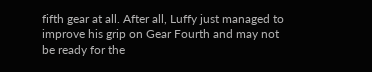fifth gear at all. After all, Luffy just managed to improve his grip on Gear Fourth and may not be ready for the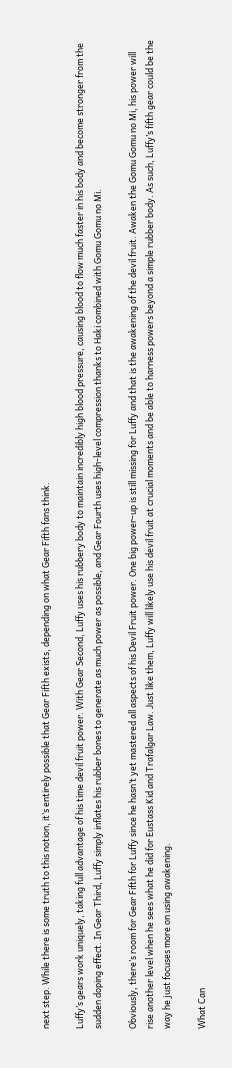next step. While there is some truth to this notion, it’s entirely possible that Gear Fifth exists, depending on what Gear Fifth fans think.

Luffy’s gears work uniquely, taking full advantage of his time devil fruit power. With Gear Second, Luffy uses his rubbery body to maintain incredibly high blood pressure, causing blood to flow much faster in his body and become stronger from the sudden doping effect. In Gear Third, Luffy simply inflates his rubber bones to generate as much power as possible, and Gear Fourth uses high-level compression thanks to Haki combined with Gomu Gomu no Mi.

Obviously, there’s room for Gear Fifth for Luffy since he hasn’t yet mastered all aspects of his Devil Fruit power. One big power-up is still missing for Luffy and that is the awakening of the devil fruit. Awaken the Gomu Gomu no Mi, his power will rise another level when he sees what he did for Eustass Kid and Trafalgar Law. Just like them, Luffy will likely use his devil fruit at crucial moments and be able to harness powers beyond a simple rubber body. As such, Luffy’s fifth gear could be the way he just focuses more on using awakening.

What Can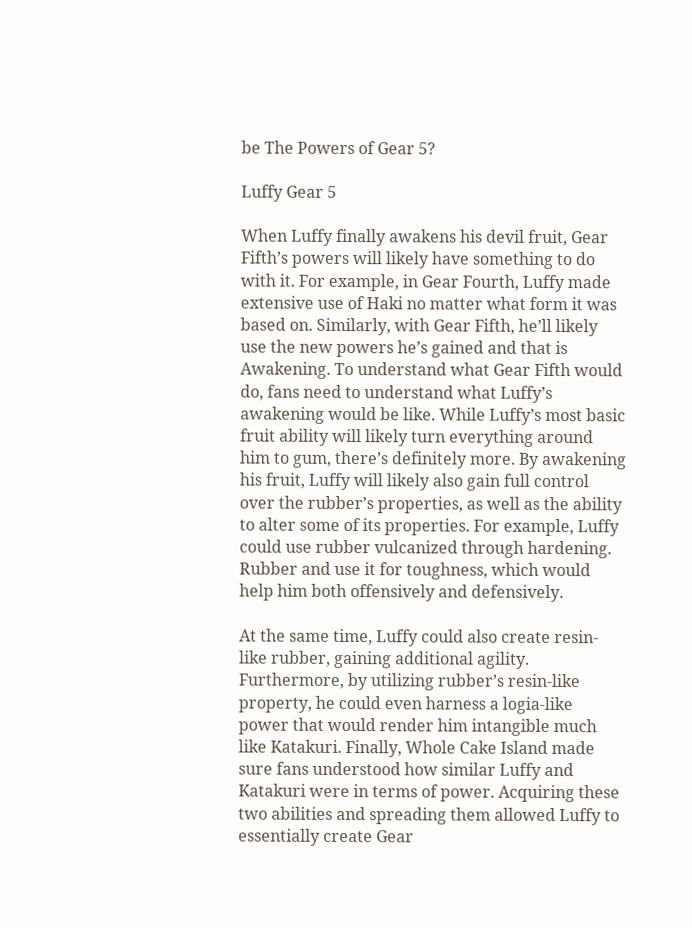be The Powers of Gear 5?

Luffy Gear 5

When Luffy finally awakens his devil fruit, Gear Fifth’s powers will likely have something to do with it. For example, in Gear Fourth, Luffy made extensive use of Haki no matter what form it was based on. Similarly, with Gear Fifth, he’ll likely use the new powers he’s gained and that is Awakening. To understand what Gear Fifth would do, fans need to understand what Luffy’s awakening would be like. While Luffy’s most basic fruit ability will likely turn everything around him to gum, there’s definitely more. By awakening his fruit, Luffy will likely also gain full control over the rubber’s properties, as well as the ability to alter some of its properties. For example, Luffy could use rubber vulcanized through hardening. Rubber and use it for toughness, which would help him both offensively and defensively.

At the same time, Luffy could also create resin-like rubber, gaining additional agility. Furthermore, by utilizing rubber’s resin-like property, he could even harness a logia-like power that would render him intangible much like Katakuri. Finally, Whole Cake Island made sure fans understood how similar Luffy and Katakuri were in terms of power. Acquiring these two abilities and spreading them allowed Luffy to essentially create Gear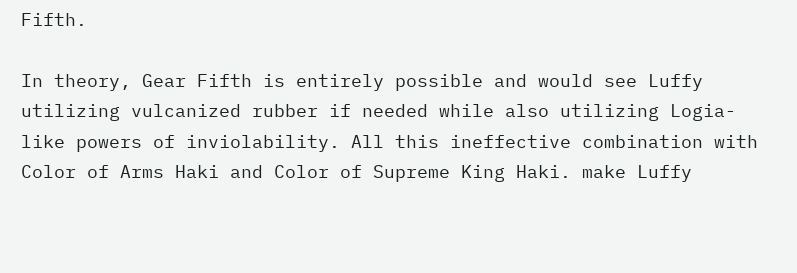Fifth.

In theory, Gear Fifth is entirely possible and would see Luffy utilizing vulcanized rubber if needed while also utilizing Logia-like powers of inviolability. All this ineffective combination with Color of Arms Haki and Color of Supreme King Haki. make Luffy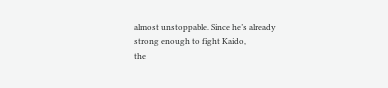almost unstoppable. Since he’s already strong enough to fight Kaido,
the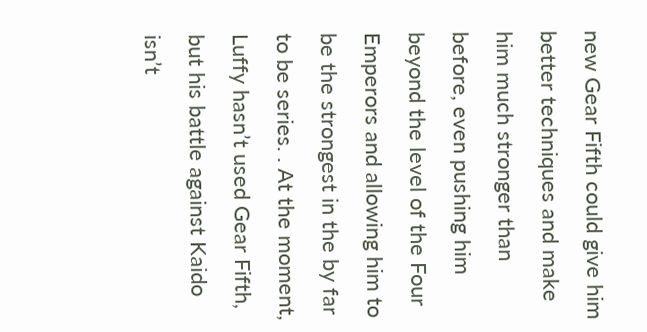new Gear Fifth could give him better techniques and make him much stronger than before, even pushing him beyond the level of the Four Emperors and allowing him to be the strongest in the by far to be series. . At the moment, Luffy hasn’t used Gear Fifth, but his battle against Kaido isn’t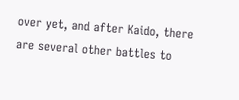over yet, and after Kaido, there are several other battles to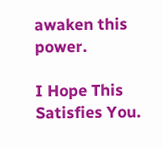awaken this power.

I Hope This Satisfies You.